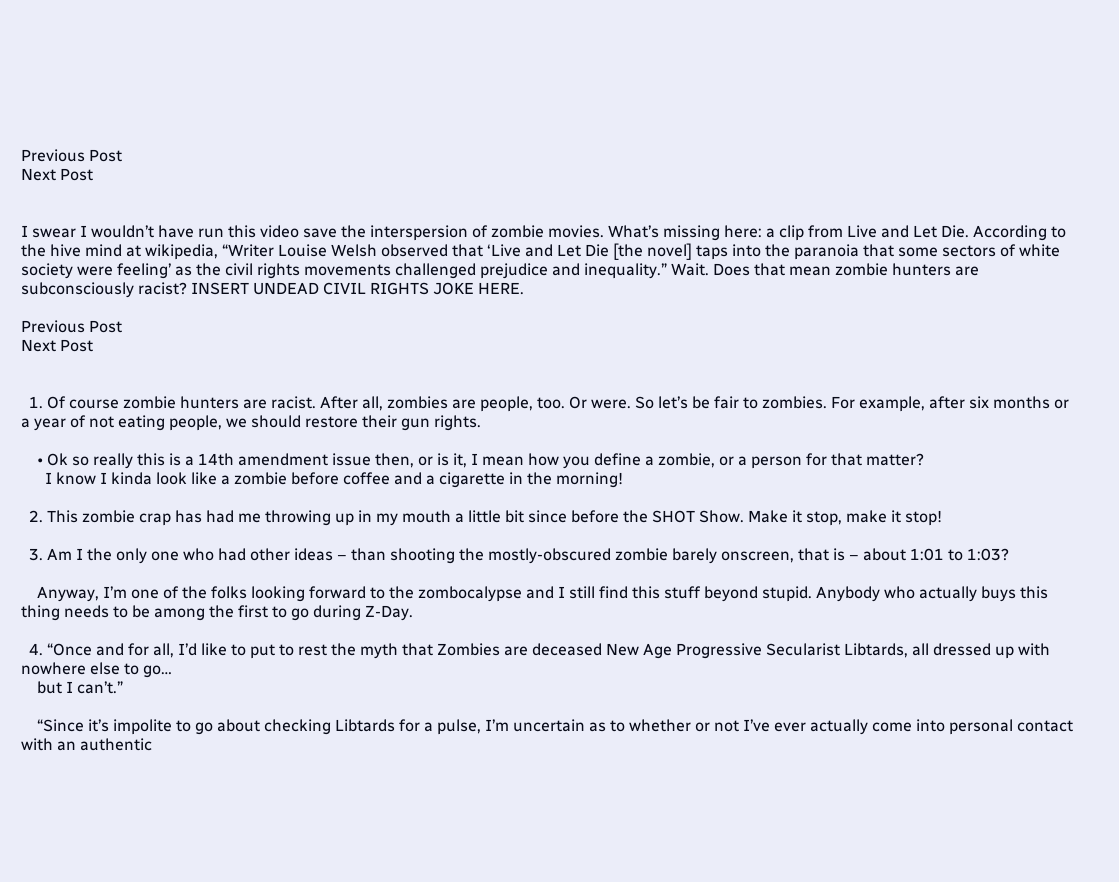Previous Post
Next Post


I swear I wouldn’t have run this video save the interspersion of zombie movies. What’s missing here: a clip from Live and Let Die. According to the hive mind at wikipedia, “Writer Louise Welsh observed that ‘Live and Let Die [the novel] taps into the paranoia that some sectors of white society were feeling’ as the civil rights movements challenged prejudice and inequality.” Wait. Does that mean zombie hunters are subconsciously racist? INSERT UNDEAD CIVIL RIGHTS JOKE HERE.

Previous Post
Next Post


  1. Of course zombie hunters are racist. After all, zombies are people, too. Or were. So let’s be fair to zombies. For example, after six months or a year of not eating people, we should restore their gun rights.

    • Ok so really this is a 14th amendment issue then, or is it, I mean how you define a zombie, or a person for that matter?
      I know I kinda look like a zombie before coffee and a cigarette in the morning!

  2. This zombie crap has had me throwing up in my mouth a little bit since before the SHOT Show. Make it stop, make it stop!

  3. Am I the only one who had other ideas – than shooting the mostly-obscured zombie barely onscreen, that is – about 1:01 to 1:03?

    Anyway, I’m one of the folks looking forward to the zombocalypse and I still find this stuff beyond stupid. Anybody who actually buys this thing needs to be among the first to go during Z-Day.

  4. “Once and for all, I’d like to put to rest the myth that Zombies are deceased New Age Progressive Secularist Libtards, all dressed up with nowhere else to go…
    but I can’t.”

    “Since it’s impolite to go about checking Libtards for a pulse, I’m uncertain as to whether or not I’ve ever actually come into personal contact with an authentic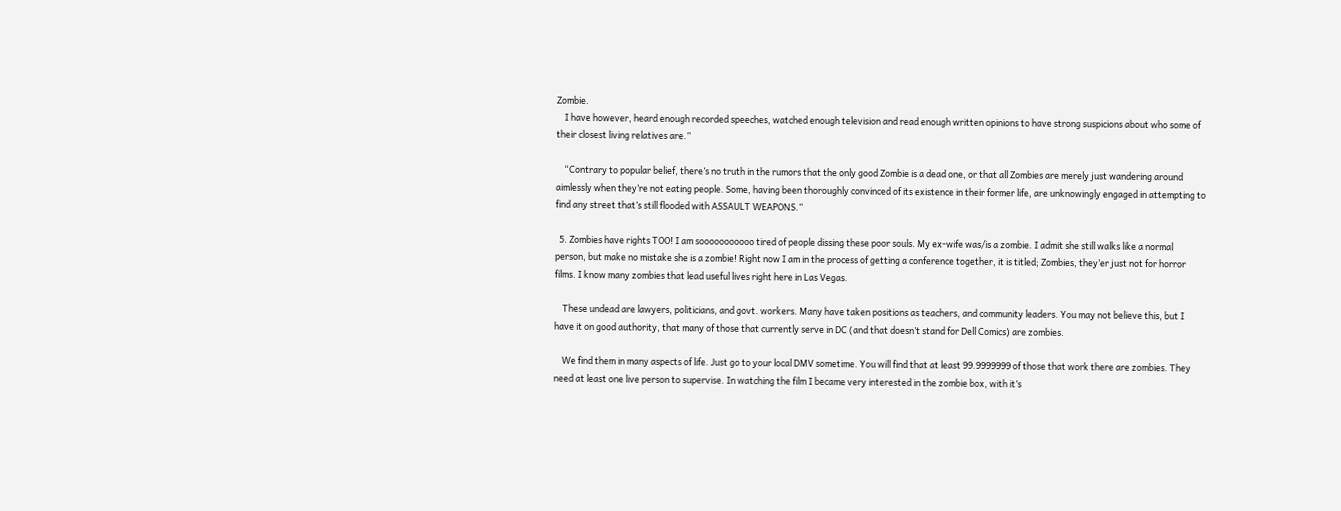Zombie.
    I have however, heard enough recorded speeches, watched enough television and read enough written opinions to have strong suspicions about who some of their closest living relatives are.”

    “Contrary to popular belief, there’s no truth in the rumors that the only good Zombie is a dead one, or that all Zombies are merely just wandering around aimlessly when they’re not eating people. Some, having been thoroughly convinced of its existence in their former life, are unknowingly engaged in attempting to find any street that’s still flooded with ASSAULT WEAPONS.”

  5. Zombies have rights TOO! I am sooooooooooo tired of people dissing these poor souls. My ex-wife was/is a zombie. I admit she still walks like a normal person, but make no mistake she is a zombie! Right now I am in the process of getting a conference together, it is titled; Zombies, they’er just not for horror films. I know many zombies that lead useful lives right here in Las Vegas.

    These undead are lawyers, politicians, and govt. workers. Many have taken positions as teachers, and community leaders. You may not believe this, but I have it on good authority, that many of those that currently serve in DC (and that doesn’t stand for Dell Comics) are zombies.

    We find them in many aspects of life. Just go to your local DMV sometime. You will find that at least 99.9999999 of those that work there are zombies. They need at least one live person to supervise. In watching the film I became very interested in the zombie box, with it’s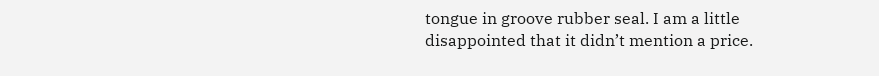tongue in groove rubber seal. I am a little disappointed that it didn’t mention a price.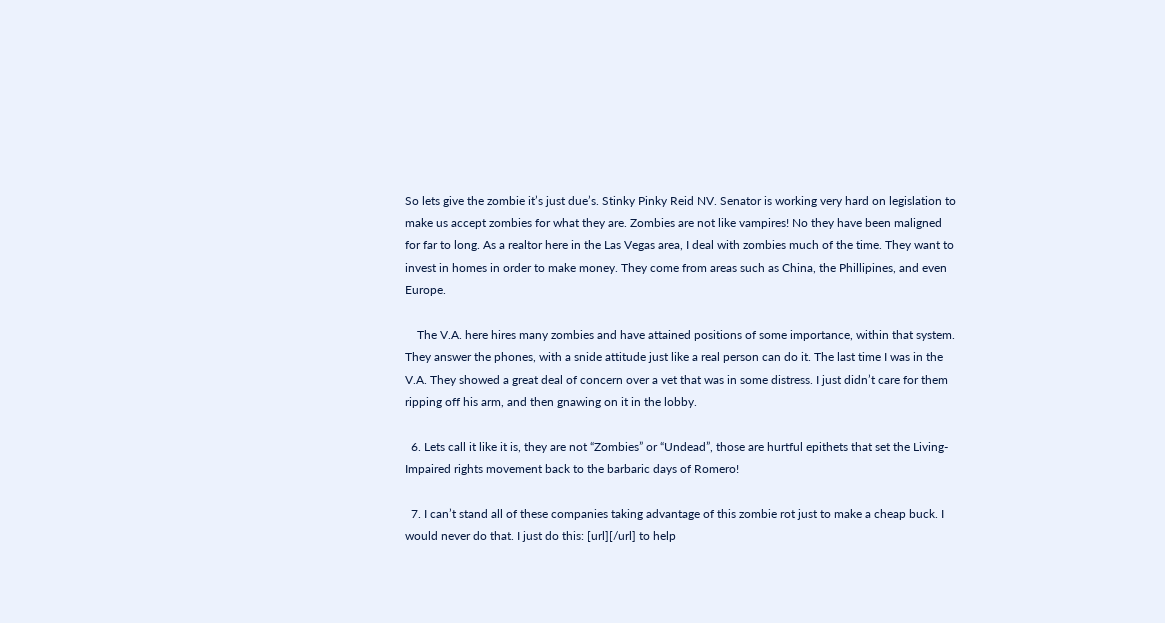So lets give the zombie it’s just due’s. Stinky Pinky Reid NV. Senator is working very hard on legislation to make us accept zombies for what they are. Zombies are not like vampires! No they have been maligned for far to long. As a realtor here in the Las Vegas area, I deal with zombies much of the time. They want to invest in homes in order to make money. They come from areas such as China, the Phillipines, and even Europe.

    The V.A. here hires many zombies and have attained positions of some importance, within that system. They answer the phones, with a snide attitude just like a real person can do it. The last time I was in the V.A. They showed a great deal of concern over a vet that was in some distress. I just didn’t care for them ripping off his arm, and then gnawing on it in the lobby.

  6. Lets call it like it is, they are not “Zombies” or “Undead”, those are hurtful epithets that set the Living-Impaired rights movement back to the barbaric days of Romero!

  7. I can’t stand all of these companies taking advantage of this zombie rot just to make a cheap buck. I would never do that. I just do this: [url][/url] to help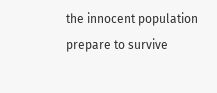the innocent population prepare to survive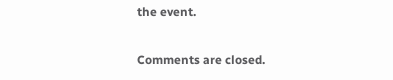the event.

Comments are closed.